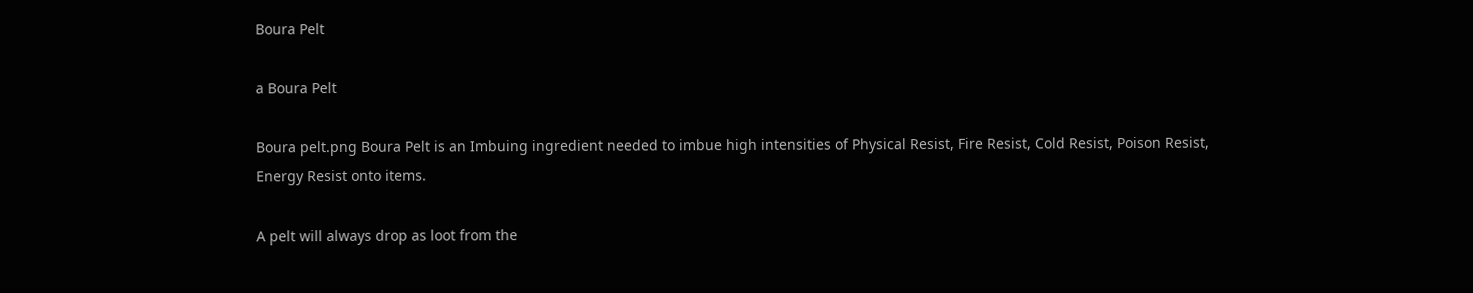Boura Pelt

a Boura Pelt

Boura pelt.png Boura Pelt is an Imbuing ingredient needed to imbue high intensities of Physical Resist, Fire Resist, Cold Resist, Poison Resist, Energy Resist onto items.

A pelt will always drop as loot from the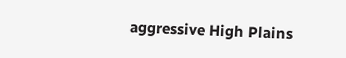aggressive High Plains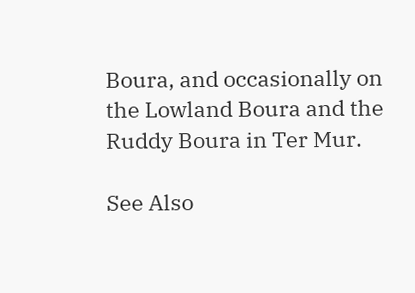Boura, and occasionally on the Lowland Boura and the Ruddy Boura in Ter Mur.

See Also